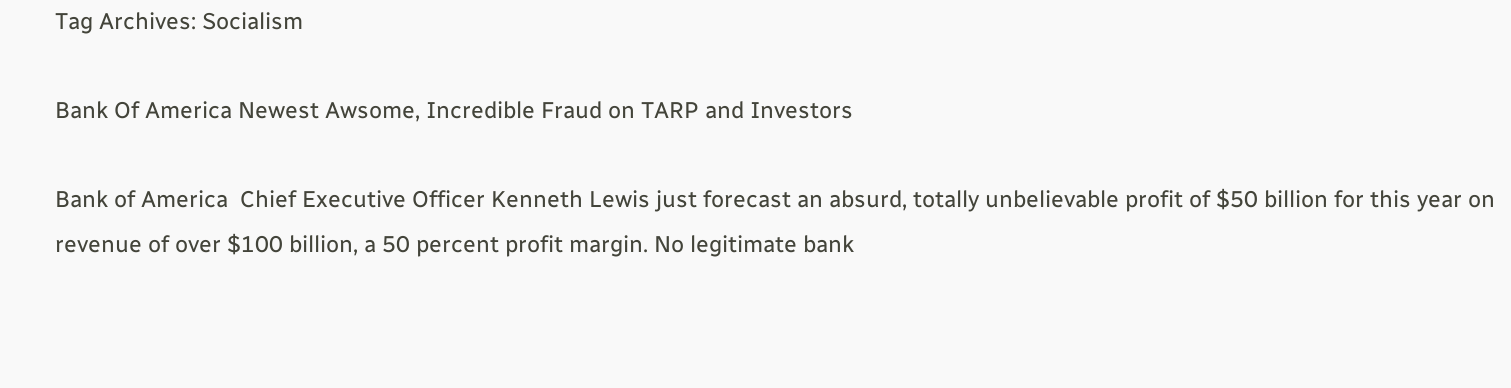Tag Archives: Socialism

Bank Of America Newest Awsome, Incredible Fraud on TARP and Investors

Bank of America  Chief Executive Officer Kenneth Lewis just forecast an absurd, totally unbelievable profit of $50 billion for this year on revenue of over $100 billion, a 50 percent profit margin. No legitimate bank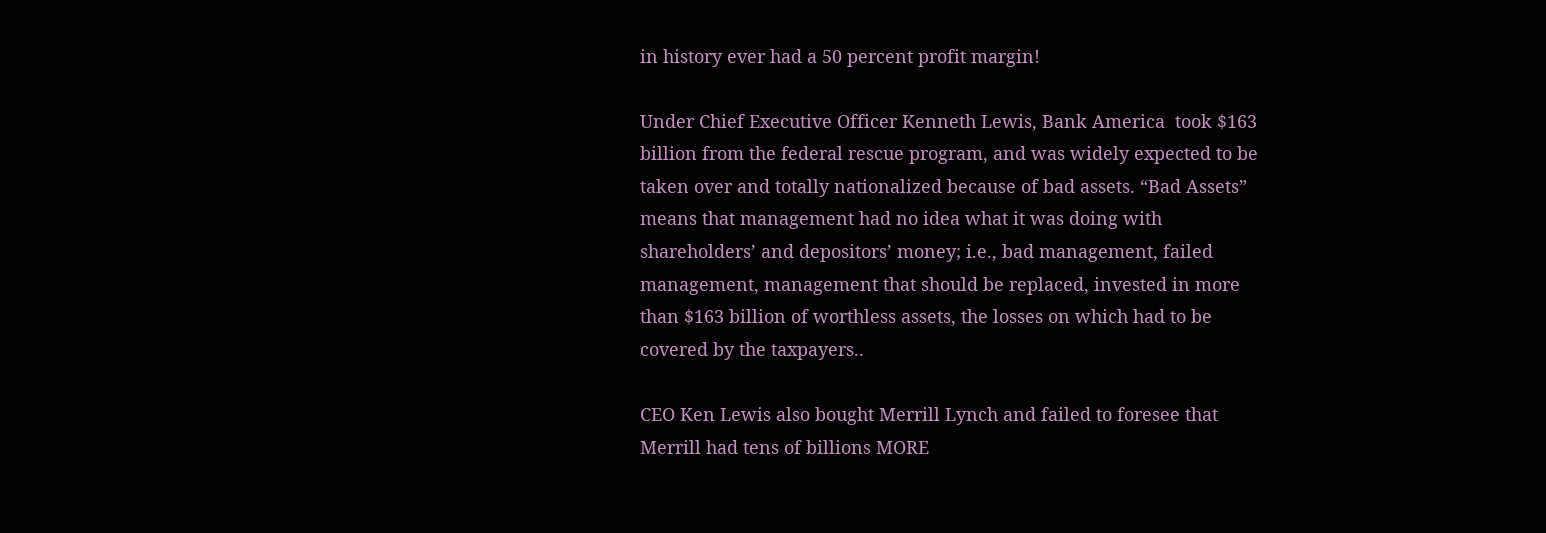in history ever had a 50 percent profit margin!

Under Chief Executive Officer Kenneth Lewis, Bank America  took $163 billion from the federal rescue program, and was widely expected to be taken over and totally nationalized because of bad assets. “Bad Assets” means that management had no idea what it was doing with shareholders’ and depositors’ money; i.e., bad management, failed management, management that should be replaced, invested in more than $163 billion of worthless assets, the losses on which had to be covered by the taxpayers..

CEO Ken Lewis also bought Merrill Lynch and failed to foresee that Merrill had tens of billions MORE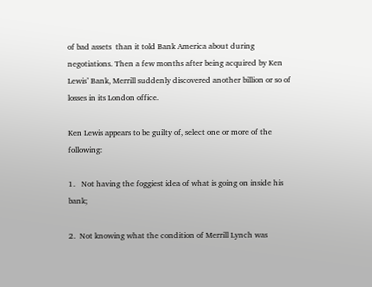of bad assets  than it told Bank America about during negotiations. Then a few months after being acquired by Ken Lewis’ Bank, Merrill suddenly discovered another billion or so of losses in its London office.

Ken Lewis appears to be guilty of, select one or more of the following:

1.   Not having the foggiest idea of what is going on inside his bank;

2.  Not knowing what the condition of Merrill Lynch was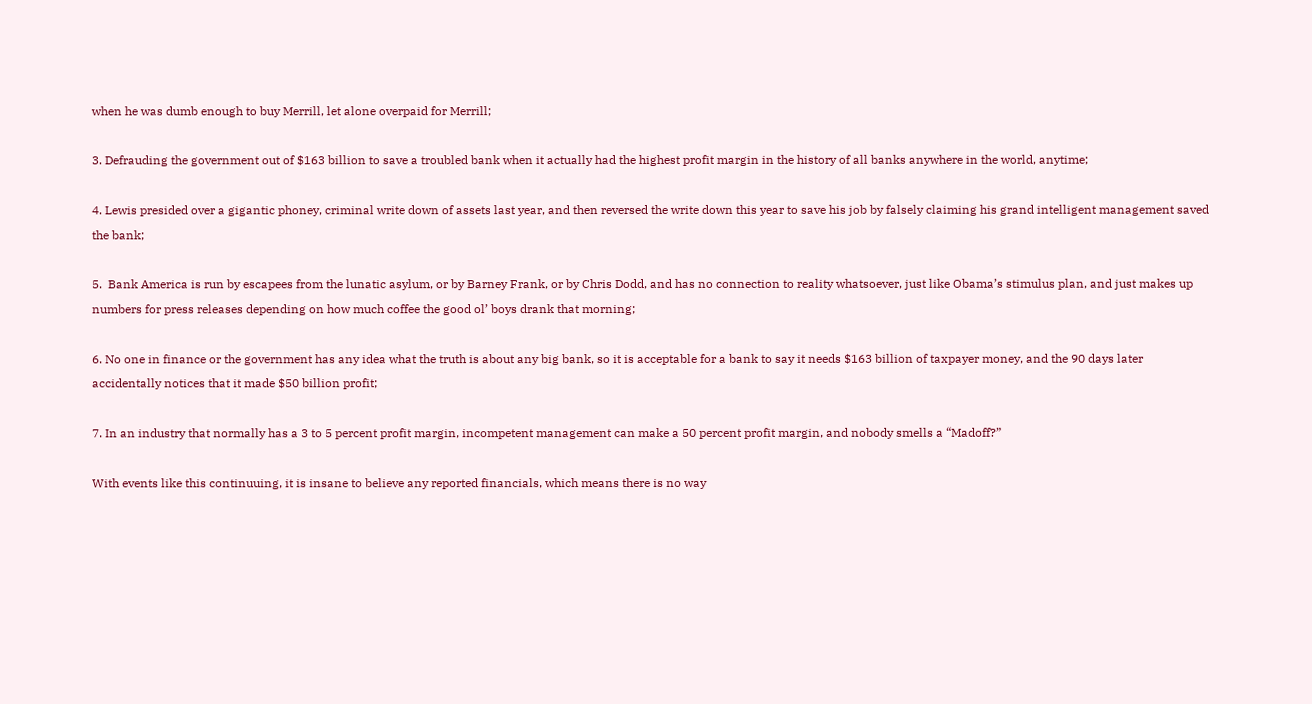when he was dumb enough to buy Merrill, let alone overpaid for Merrill;

3. Defrauding the government out of $163 billion to save a troubled bank when it actually had the highest profit margin in the history of all banks anywhere in the world, anytime;

4. Lewis presided over a gigantic phoney, criminal write down of assets last year, and then reversed the write down this year to save his job by falsely claiming his grand intelligent management saved the bank;

5.  Bank America is run by escapees from the lunatic asylum, or by Barney Frank, or by Chris Dodd, and has no connection to reality whatsoever, just like Obama’s stimulus plan, and just makes up numbers for press releases depending on how much coffee the good ol’ boys drank that morning;

6. No one in finance or the government has any idea what the truth is about any big bank, so it is acceptable for a bank to say it needs $163 billion of taxpayer money, and the 90 days later accidentally notices that it made $50 billion profit;

7. In an industry that normally has a 3 to 5 percent profit margin, incompetent management can make a 50 percent profit margin, and nobody smells a “Madoff?”

With events like this continuuing, it is insane to believe any reported financials, which means there is no way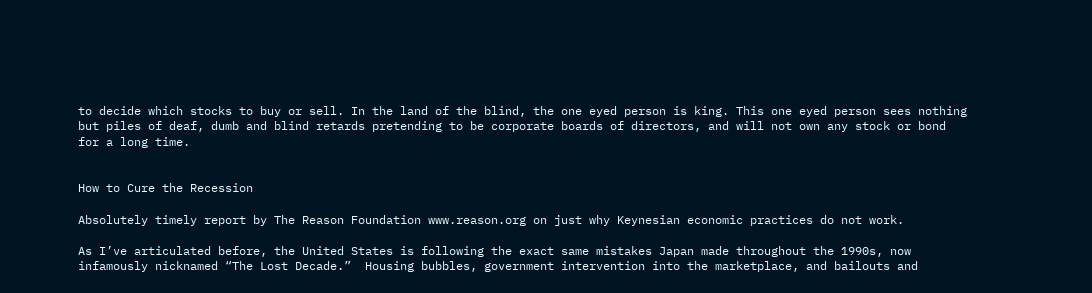to decide which stocks to buy or sell. In the land of the blind, the one eyed person is king. This one eyed person sees nothing but piles of deaf, dumb and blind retards pretending to be corporate boards of directors, and will not own any stock or bond for a long time.


How to Cure the Recession

Absolutely timely report by The Reason Foundation www.reason.org on just why Keynesian economic practices do not work.

As I’ve articulated before, the United States is following the exact same mistakes Japan made throughout the 1990s, now infamously nicknamed “The Lost Decade.”  Housing bubbles, government intervention into the marketplace, and bailouts and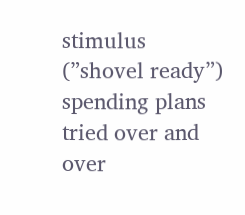stimulus (”shovel ready”) spending plans tried over and over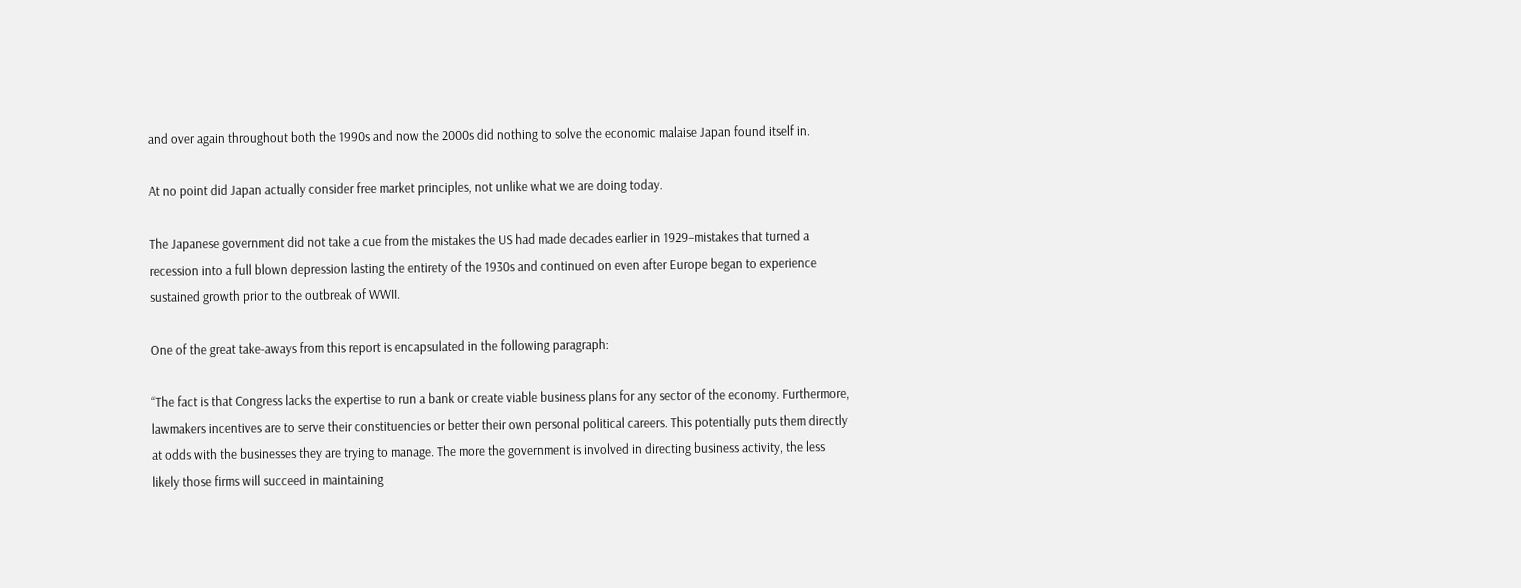and over again throughout both the 1990s and now the 2000s did nothing to solve the economic malaise Japan found itself in.

At no point did Japan actually consider free market principles, not unlike what we are doing today.

The Japanese government did not take a cue from the mistakes the US had made decades earlier in 1929–mistakes that turned a recession into a full blown depression lasting the entirety of the 1930s and continued on even after Europe began to experience sustained growth prior to the outbreak of WWII.

One of the great take-aways from this report is encapsulated in the following paragraph:

“The fact is that Congress lacks the expertise to run a bank or create viable business plans for any sector of the economy. Furthermore, lawmakers incentives are to serve their constituencies or better their own personal political careers. This potentially puts them directly at odds with the businesses they are trying to manage. The more the government is involved in directing business activity, the less likely those firms will succeed in maintaining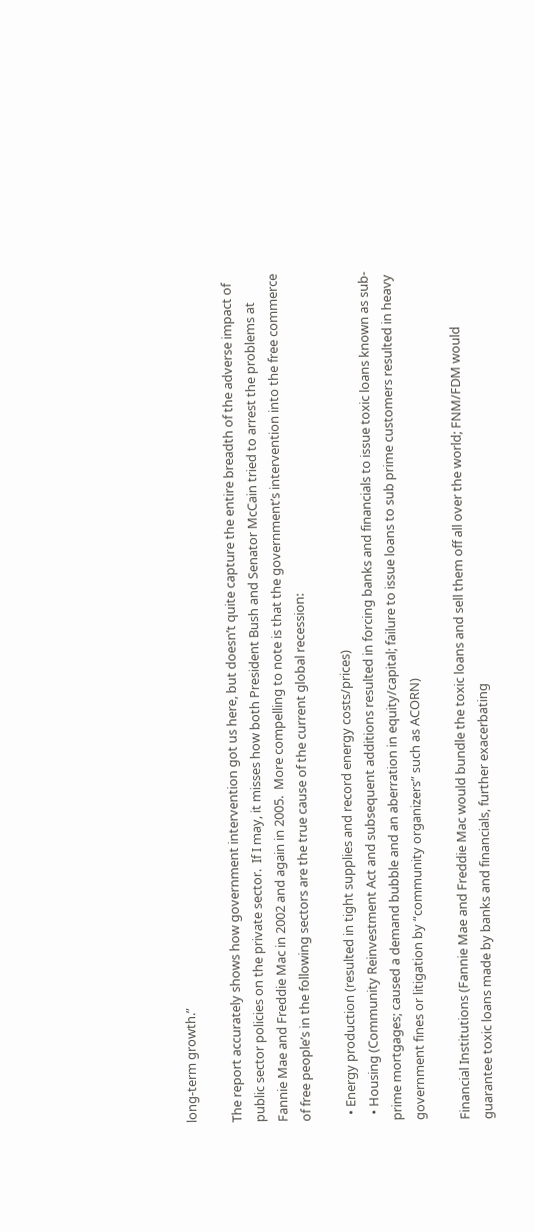long-term growth.”

The report accurately shows how government intervention got us here, but doesn’t quite capture the entire breadth of the adverse impact of public sector policies on the private sector.  If I may, it misses how both President Bush and Senator McCain tried to arrest the problems at Fannie Mae and Freddie Mac in 2002 and again in 2005.  More compelling to note is that the government’s intervention into the free commerce of free people’s in the following sectors are the true cause of the current global recession:

  • Energy production (resulted in tight supplies and record energy costs/prices)
  • Housing (Community Reinvestment Act and subsequent additions resulted in forcing banks and financials to issue toxic loans known as sub-prime mortgages; caused a demand bubble and an aberration in equity/capital; failure to issue loans to sub prime customers resulted in heavy government fines or litigation by “community organizers” such as ACORN)

Financial Institutions (Fannie Mae and Freddie Mac would bundle the toxic loans and sell them off all over the world; FNM/FDM would guarantee toxic loans made by banks and financials, further exacerbating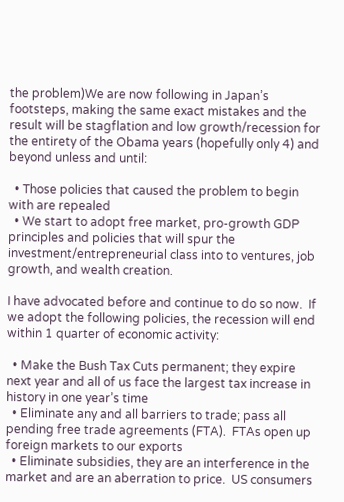the problem)We are now following in Japan’s footsteps, making the same exact mistakes and the result will be stagflation and low growth/recession for the entirety of the Obama years (hopefully only 4) and beyond unless and until:

  • Those policies that caused the problem to begin with are repealed
  • We start to adopt free market, pro-growth GDP principles and policies that will spur the investment/entrepreneurial class into to ventures, job growth, and wealth creation.

I have advocated before and continue to do so now.  If we adopt the following policies, the recession will end within 1 quarter of economic activity:

  • Make the Bush Tax Cuts permanent; they expire next year and all of us face the largest tax increase in history in one year’s time
  • Eliminate any and all barriers to trade; pass all pending free trade agreements (FTA).  FTAs open up foreign markets to our exports
  • Eliminate subsidies, they are an interference in the market and are an aberration to price.  US consumers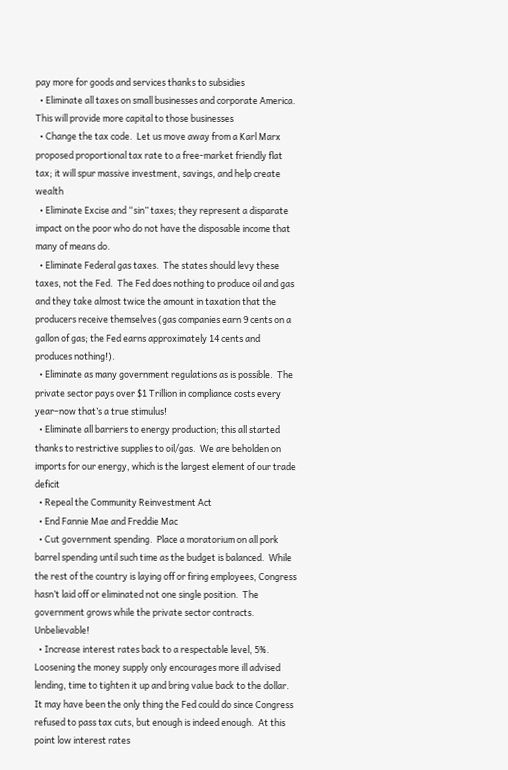pay more for goods and services thanks to subsidies
  • Eliminate all taxes on small businesses and corporate America.  This will provide more capital to those businesses
  • Change the tax code.  Let us move away from a Karl Marx proposed proportional tax rate to a free-market friendly flat tax; it will spur massive investment, savings, and help create wealth
  • Eliminate Excise and “sin” taxes; they represent a disparate impact on the poor who do not have the disposable income that many of means do.
  • Eliminate Federal gas taxes.  The states should levy these taxes, not the Fed.  The Fed does nothing to produce oil and gas and they take almost twice the amount in taxation that the producers receive themselves (gas companies earn 9 cents on a gallon of gas; the Fed earns approximately 14 cents and produces nothing!).
  • Eliminate as many government regulations as is possible.  The private sector pays over $1 Trillion in compliance costs every year–now that’s a true stimulus!
  • Eliminate all barriers to energy production; this all started thanks to restrictive supplies to oil/gas.  We are beholden on imports for our energy, which is the largest element of our trade deficit
  • Repeal the Community Reinvestment Act
  • End Fannie Mae and Freddie Mac
  • Cut government spending.  Place a moratorium on all pork barrel spending until such time as the budget is balanced.  While the rest of the country is laying off or firing employees, Congress hasn’t laid off or eliminated not one single position.  The government grows while the private sector contracts.  Unbelievable!
  • Increase interest rates back to a respectable level, 5%.  Loosening the money supply only encourages more ill advised lending, time to tighten it up and bring value back to the dollar.  It may have been the only thing the Fed could do since Congress refused to pass tax cuts, but enough is indeed enough.  At this point low interest rates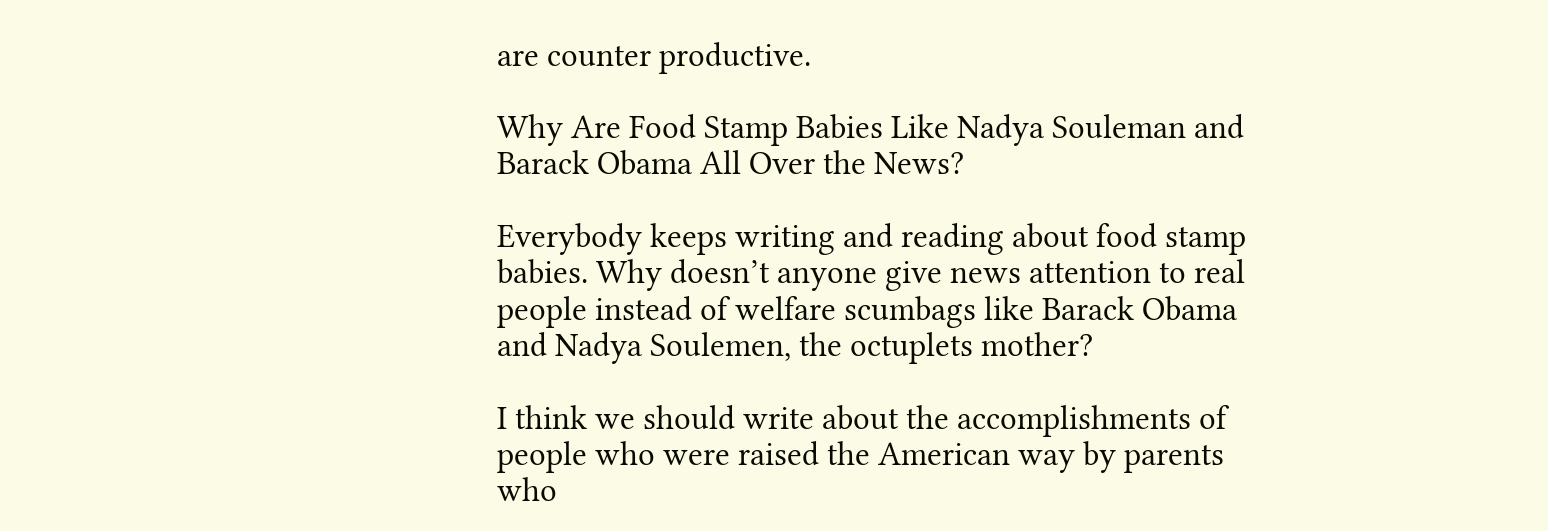are counter productive.

Why Are Food Stamp Babies Like Nadya Souleman and Barack Obama All Over the News?

Everybody keeps writing and reading about food stamp babies. Why doesn’t anyone give news attention to real people instead of welfare scumbags like Barack Obama and Nadya Soulemen, the octuplets mother?

I think we should write about the accomplishments of people who were raised the American way by parents who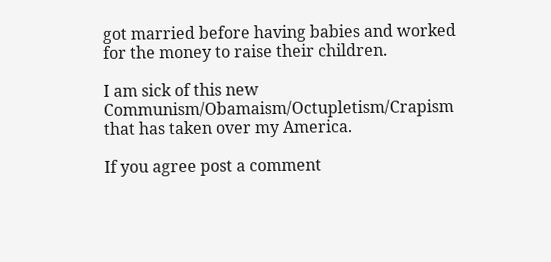got married before having babies and worked for the money to raise their children.

I am sick of this new Communism/Obamaism/Octupletism/Crapism that has taken over my America.

If you agree post a comment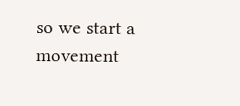so we start a movement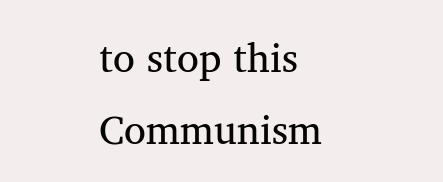to stop this Communism